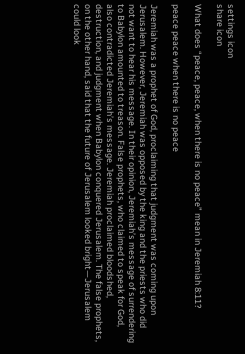settings icon
share icon

What does “peace, peace, when there is no peace” mean in Jeremiah 8:11?

peace peace when there is no peace

Jeremiah was a prophet of God, proclaiming that judgment was coming upon Jerusalem. However, Jeremiah was opposed by the king and the priests who did not want to hear his message. In their opinion, Jeremiah’s message of surrendering to Babylon amounted to treason. False prophets, who claimed to speak for God, also contradicted Jeremiah’s message. Jeremiah proclaimed bloodshed, destruction, and judgment when Babylon conquered Jerusalem. The false prophets, on the other hand, said that the future of Jerusalem looked bright—Jerusalem could look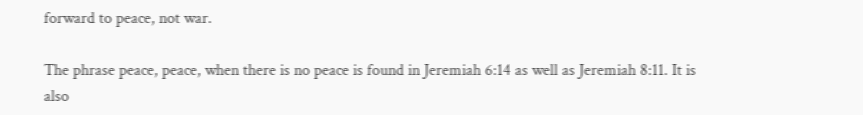forward to peace, not war.

The phrase peace, peace, when there is no peace is found in Jeremiah 6:14 as well as Jeremiah 8:11. It is also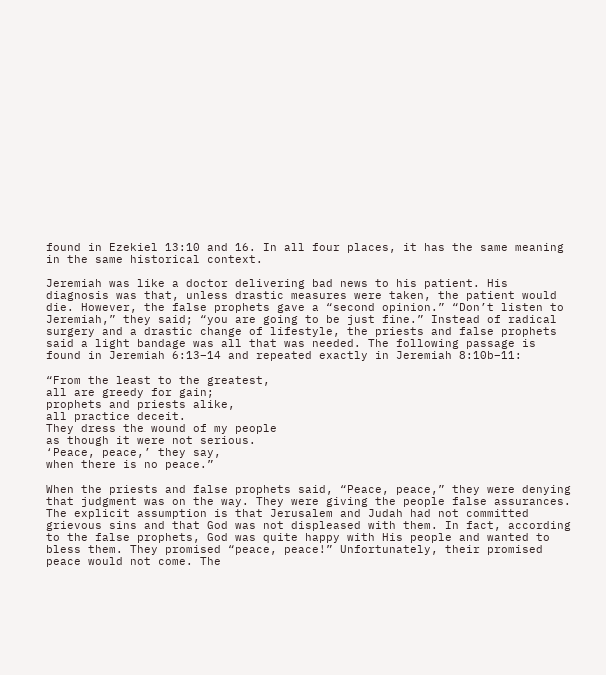found in Ezekiel 13:10 and 16. In all four places, it has the same meaning in the same historical context.

Jeremiah was like a doctor delivering bad news to his patient. His diagnosis was that, unless drastic measures were taken, the patient would die. However, the false prophets gave a “second opinion.” “Don’t listen to Jeremiah,” they said; “you are going to be just fine.” Instead of radical surgery and a drastic change of lifestyle, the priests and false prophets said a light bandage was all that was needed. The following passage is found in Jeremiah 6:13–14 and repeated exactly in Jeremiah 8:10b–11:

“From the least to the greatest,
all are greedy for gain;
prophets and priests alike,
all practice deceit.
They dress the wound of my people
as though it were not serious.
‘Peace, peace,’ they say,
when there is no peace.”

When the priests and false prophets said, “Peace, peace,” they were denying that judgment was on the way. They were giving the people false assurances. The explicit assumption is that Jerusalem and Judah had not committed grievous sins and that God was not displeased with them. In fact, according to the false prophets, God was quite happy with His people and wanted to bless them. They promised “peace, peace!” Unfortunately, their promised peace would not come. The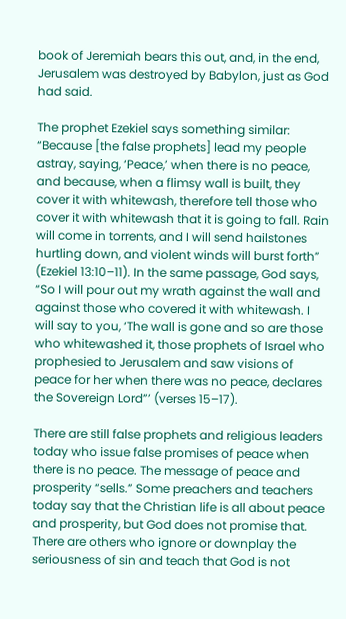book of Jeremiah bears this out, and, in the end, Jerusalem was destroyed by Babylon, just as God had said.

The prophet Ezekiel says something similar: “Because [the false prophets] lead my people astray, saying, ‘Peace,’ when there is no peace, and because, when a flimsy wall is built, they cover it with whitewash, therefore tell those who cover it with whitewash that it is going to fall. Rain will come in torrents, and I will send hailstones hurtling down, and violent winds will burst forth” (Ezekiel 13:10–11). In the same passage, God says, “So I will pour out my wrath against the wall and against those who covered it with whitewash. I will say to you, ‘The wall is gone and so are those who whitewashed it, those prophets of Israel who prophesied to Jerusalem and saw visions of peace for her when there was no peace, declares the Sovereign Lord”’ (verses 15–17).

There are still false prophets and religious leaders today who issue false promises of peace when there is no peace. The message of peace and prosperity “sells.” Some preachers and teachers today say that the Christian life is all about peace and prosperity, but God does not promise that. There are others who ignore or downplay the seriousness of sin and teach that God is not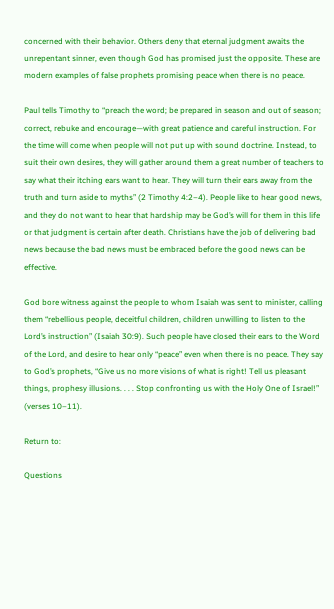concerned with their behavior. Others deny that eternal judgment awaits the unrepentant sinner, even though God has promised just the opposite. These are modern examples of false prophets promising peace when there is no peace.

Paul tells Timothy to “preach the word; be prepared in season and out of season; correct, rebuke and encourage—with great patience and careful instruction. For the time will come when people will not put up with sound doctrine. Instead, to suit their own desires, they will gather around them a great number of teachers to say what their itching ears want to hear. They will turn their ears away from the truth and turn aside to myths” (2 Timothy 4:2–4). People like to hear good news, and they do not want to hear that hardship may be God’s will for them in this life or that judgment is certain after death. Christians have the job of delivering bad news because the bad news must be embraced before the good news can be effective.

God bore witness against the people to whom Isaiah was sent to minister, calling them “rebellious people, deceitful children, children unwilling to listen to the Lord’s instruction” (Isaiah 30:9). Such people have closed their ears to the Word of the Lord, and desire to hear only “peace” even when there is no peace. They say to God’s prophets, “Give us no more visions of what is right! Tell us pleasant things, prophesy illusions. . . . Stop confronting us with the Holy One of Israel!” (verses 10–11).

Return to:

Questions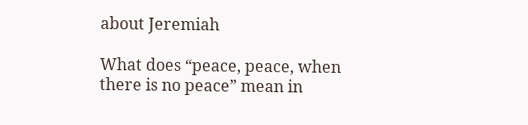about Jeremiah

What does “peace, peace, when there is no peace” mean in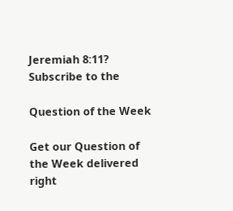Jeremiah 8:11?
Subscribe to the

Question of the Week

Get our Question of the Week delivered right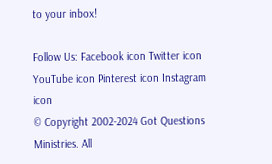to your inbox!

Follow Us: Facebook icon Twitter icon YouTube icon Pinterest icon Instagram icon
© Copyright 2002-2024 Got Questions Ministries. All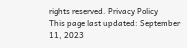rights reserved. Privacy Policy
This page last updated: September 11, 2023